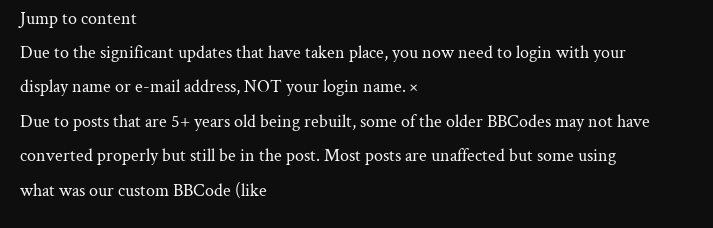Jump to content
Due to the significant updates that have taken place, you now need to login with your display name or e-mail address, NOT your login name. ×
Due to posts that are 5+ years old being rebuilt, some of the older BBCodes may not have converted properly but still be in the post. Most posts are unaffected but some using what was our custom BBCode (like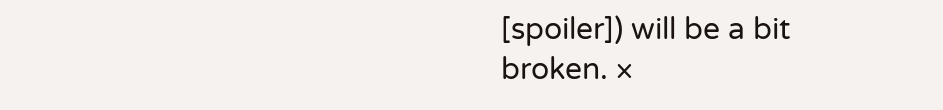[spoiler]) will be a bit broken. ×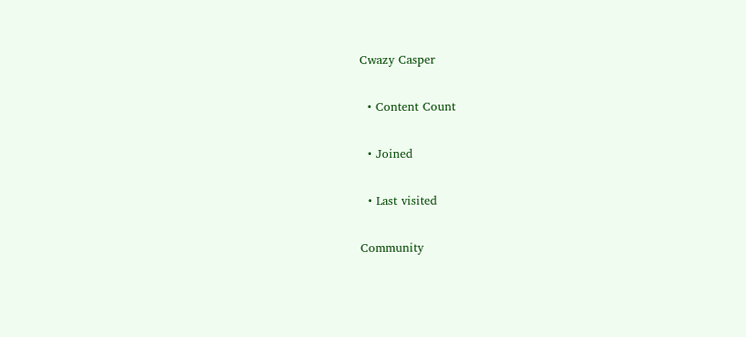Cwazy Casper

  • Content Count

  • Joined

  • Last visited

Community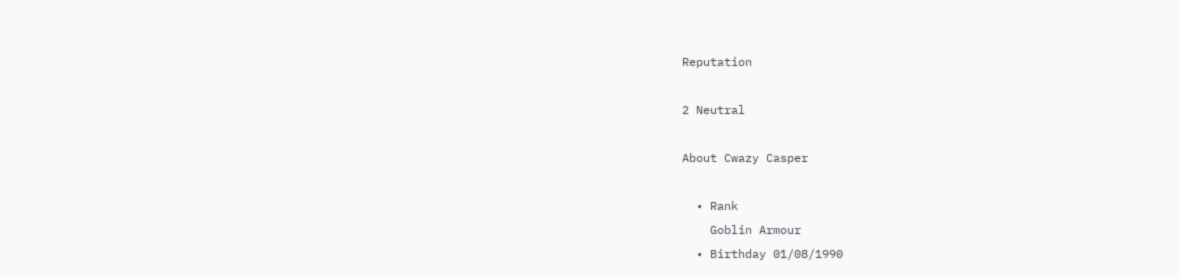Reputation

2 Neutral

About Cwazy Casper

  • Rank
    Goblin Armour
  • Birthday 01/08/1990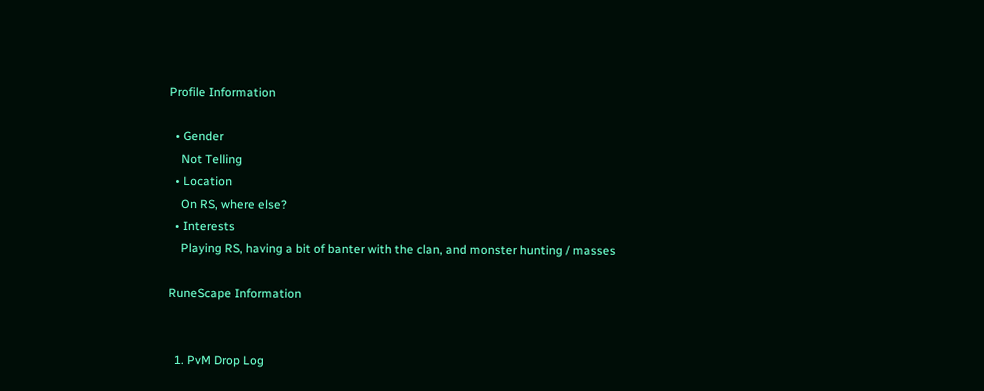Profile Information

  • Gender
    Not Telling
  • Location
    On RS, where else?
  • Interests
    Playing RS, having a bit of banter with the clan, and monster hunting / masses

RuneScape Information


  1. PvM Drop Log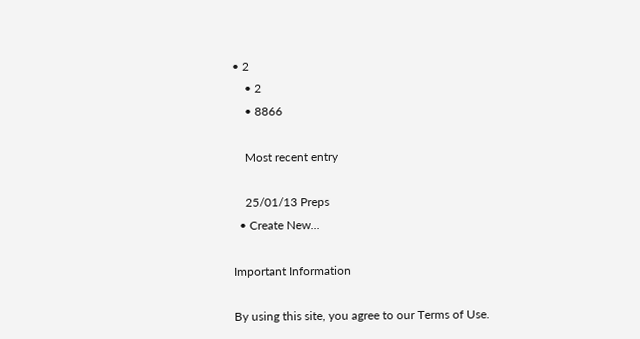• 2
    • 2
    • 8866

    Most recent entry

    25/01/13 Preps
  • Create New...

Important Information

By using this site, you agree to our Terms of Use.